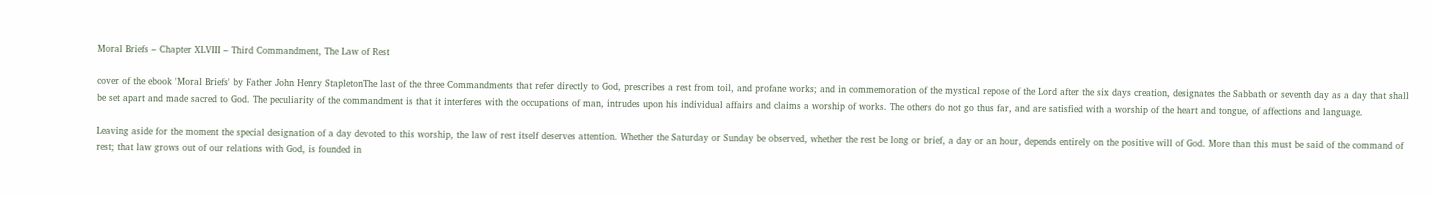Moral Briefs – Chapter XLVIII – Third Commandment, The Law of Rest

cover of the ebook 'Moral Briefs' by Father John Henry StapletonThe last of the three Commandments that refer directly to God, prescribes a rest from toil, and profane works; and in commemoration of the mystical repose of the Lord after the six days creation, designates the Sabbath or seventh day as a day that shall be set apart and made sacred to God. The peculiarity of the commandment is that it interferes with the occupations of man, intrudes upon his individual affairs and claims a worship of works. The others do not go thus far, and are satisfied with a worship of the heart and tongue, of affections and language.

Leaving aside for the moment the special designation of a day devoted to this worship, the law of rest itself deserves attention. Whether the Saturday or Sunday be observed, whether the rest be long or brief, a day or an hour, depends entirely on the positive will of God. More than this must be said of the command of rest; that law grows out of our relations with God, is founded in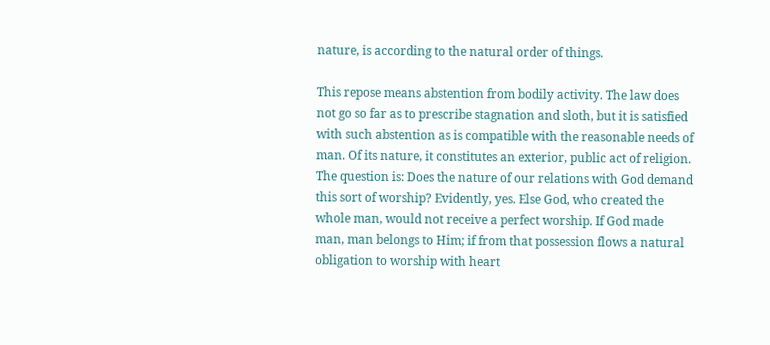nature, is according to the natural order of things.

This repose means abstention from bodily activity. The law does not go so far as to prescribe stagnation and sloth, but it is satisfied with such abstention as is compatible with the reasonable needs of man. Of its nature, it constitutes an exterior, public act of religion. The question is: Does the nature of our relations with God demand this sort of worship? Evidently, yes. Else God, who created the whole man, would not receive a perfect worship. If God made man, man belongs to Him; if from that possession flows a natural obligation to worship with heart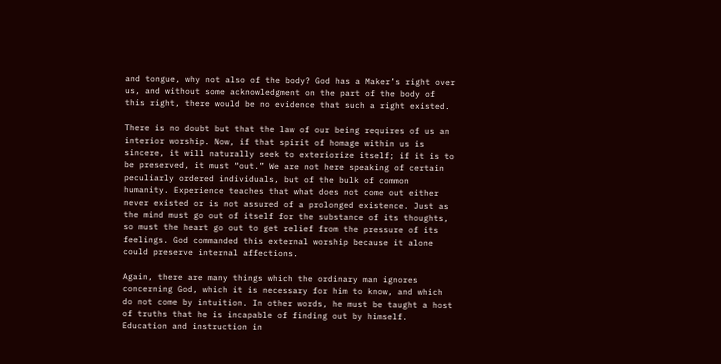and tongue, why not also of the body? God has a Maker’s right over us, and without some acknowledgment on the part of the body of this right, there would be no evidence that such a right existed.

There is no doubt but that the law of our being requires of us an interior worship. Now, if that spirit of homage within us is sincere, it will naturally seek to exteriorize itself; if it is to be preserved, it must “out.” We are not here speaking of certain peculiarly ordered individuals, but of the bulk of common humanity. Experience teaches that what does not come out either never existed or is not assured of a prolonged existence. Just as the mind must go out of itself for the substance of its thoughts, so must the heart go out to get relief from the pressure of its feelings. God commanded this external worship because it alone could preserve internal affections.

Again, there are many things which the ordinary man ignores concerning God, which it is necessary for him to know, and which do not come by intuition. In other words, he must be taught a host of truths that he is incapable of finding out by himself. Education and instruction in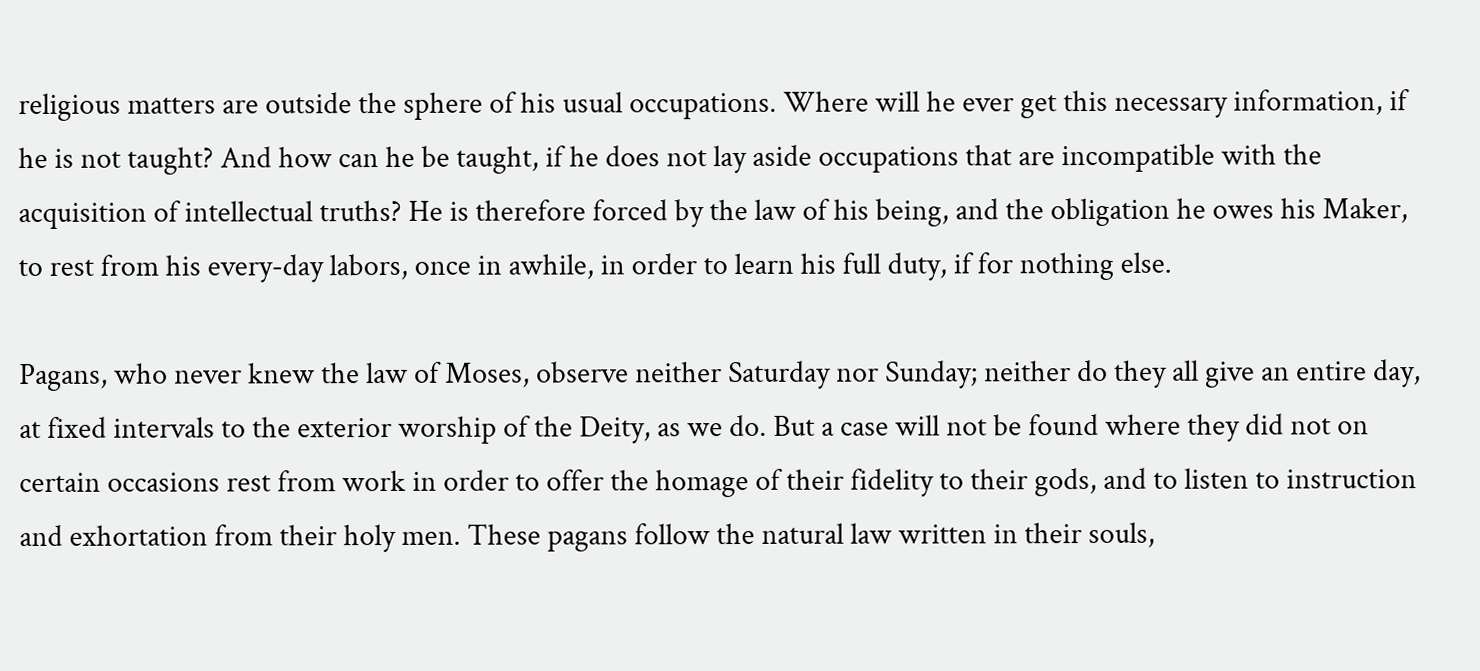religious matters are outside the sphere of his usual occupations. Where will he ever get this necessary information, if he is not taught? And how can he be taught, if he does not lay aside occupations that are incompatible with the acquisition of intellectual truths? He is therefore forced by the law of his being, and the obligation he owes his Maker, to rest from his every-day labors, once in awhile, in order to learn his full duty, if for nothing else.

Pagans, who never knew the law of Moses, observe neither Saturday nor Sunday; neither do they all give an entire day, at fixed intervals to the exterior worship of the Deity, as we do. But a case will not be found where they did not on certain occasions rest from work in order to offer the homage of their fidelity to their gods, and to listen to instruction and exhortation from their holy men. These pagans follow the natural law written in their souls,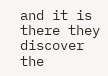and it is there they discover the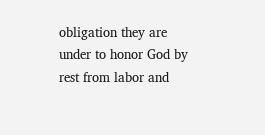obligation they are under to honor God by rest from labor and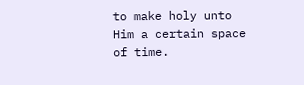to make holy unto Him a certain space of time.